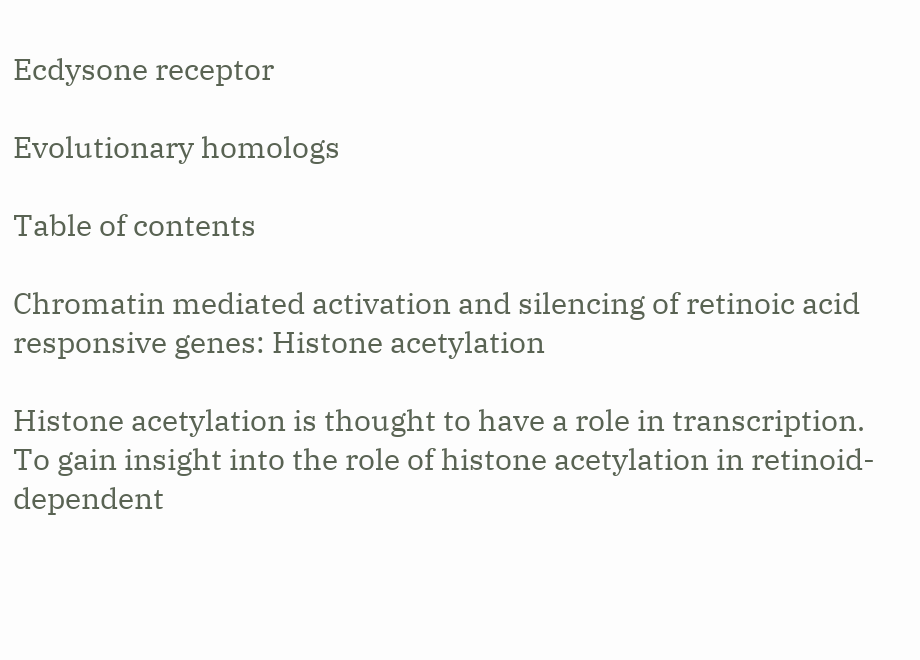Ecdysone receptor

Evolutionary homologs

Table of contents

Chromatin mediated activation and silencing of retinoic acid responsive genes: Histone acetylation

Histone acetylation is thought to have a role in transcription. To gain insight into the role of histone acetylation in retinoid-dependent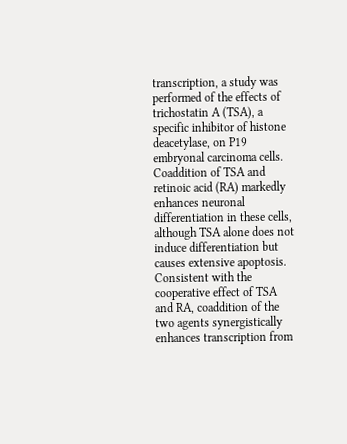transcription, a study was performed of the effects of trichostatin A (TSA), a specific inhibitor of histone deacetylase, on P19 embryonal carcinoma cells. Coaddition of TSA and retinoic acid (RA) markedly enhances neuronal differentiation in these cells, although TSA alone does not induce differentiation but causes extensive apoptosis. Consistent with the cooperative effect of TSA and RA, coaddition of the two agents synergistically enhances transcription from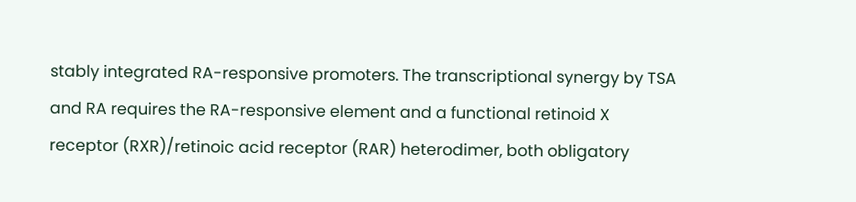stably integrated RA-responsive promoters. The transcriptional synergy by TSA and RA requires the RA-responsive element and a functional retinoid X receptor (RXR)/retinoic acid receptor (RAR) heterodimer, both obligatory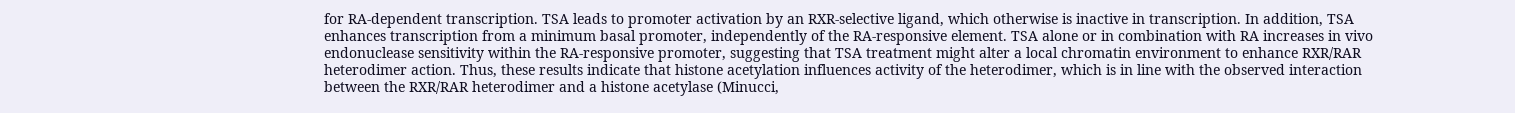for RA-dependent transcription. TSA leads to promoter activation by an RXR-selective ligand, which otherwise is inactive in transcription. In addition, TSA enhances transcription from a minimum basal promoter, independently of the RA-responsive element. TSA alone or in combination with RA increases in vivo endonuclease sensitivity within the RA-responsive promoter, suggesting that TSA treatment might alter a local chromatin environment to enhance RXR/RAR heterodimer action. Thus, these results indicate that histone acetylation influences activity of the heterodimer, which is in line with the observed interaction between the RXR/RAR heterodimer and a histone acetylase (Minucci,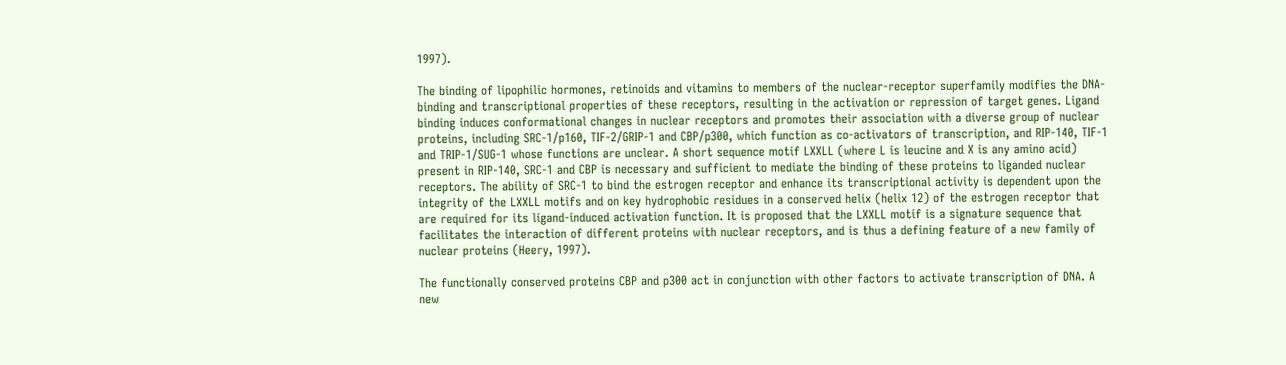1997).

The binding of lipophilic hormones, retinoids and vitamins to members of the nuclear-receptor superfamily modifies the DNA-binding and transcriptional properties of these receptors, resulting in the activation or repression of target genes. Ligand binding induces conformational changes in nuclear receptors and promotes their association with a diverse group of nuclear proteins, including SRC-1/p160, TIF-2/GRIP-1 and CBP/p300, which function as co-activators of transcription, and RIP-140, TIF-1 and TRIP-1/SUG-1 whose functions are unclear. A short sequence motif LXXLL (where L is leucine and X is any amino acid) present in RIP-140, SRC-1 and CBP is necessary and sufficient to mediate the binding of these proteins to liganded nuclear receptors. The ability of SRC-1 to bind the estrogen receptor and enhance its transcriptional activity is dependent upon the integrity of the LXXLL motifs and on key hydrophobic residues in a conserved helix (helix 12) of the estrogen receptor that are required for its ligand-induced activation function. It is proposed that the LXXLL motif is a signature sequence that facilitates the interaction of different proteins with nuclear receptors, and is thus a defining feature of a new family of nuclear proteins (Heery, 1997).

The functionally conserved proteins CBP and p300 act in conjunction with other factors to activate transcription of DNA. A new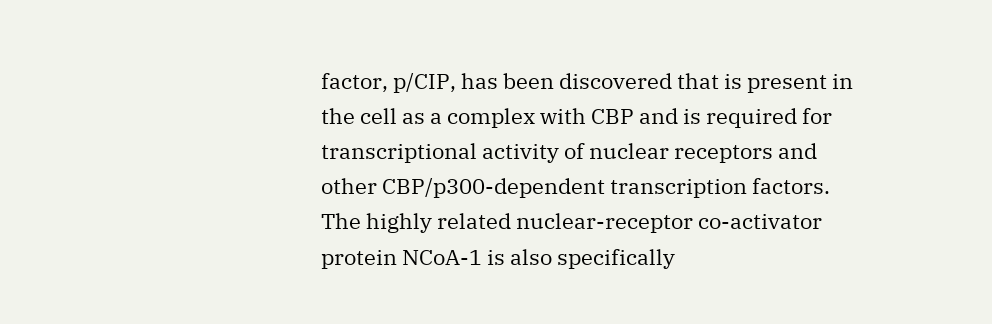factor, p/CIP, has been discovered that is present in the cell as a complex with CBP and is required for transcriptional activity of nuclear receptors and other CBP/p300-dependent transcription factors. The highly related nuclear-receptor co-activator protein NCoA-1 is also specifically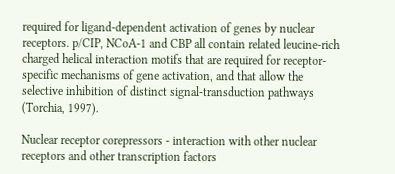required for ligand-dependent activation of genes by nuclear receptors. p/CIP, NCoA-1 and CBP all contain related leucine-rich charged helical interaction motifs that are required for receptor-specific mechanisms of gene activation, and that allow the selective inhibition of distinct signal-transduction pathways (Torchia, 1997).

Nuclear receptor corepressors - interaction with other nuclear receptors and other transcription factors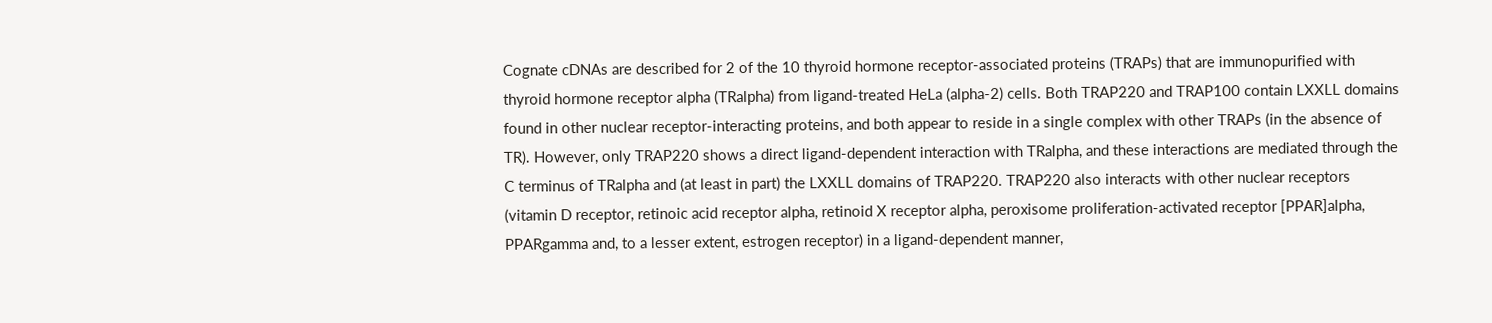Cognate cDNAs are described for 2 of the 10 thyroid hormone receptor-associated proteins (TRAPs) that are immunopurified with thyroid hormone receptor alpha (TRalpha) from ligand-treated HeLa (alpha-2) cells. Both TRAP220 and TRAP100 contain LXXLL domains found in other nuclear receptor-interacting proteins, and both appear to reside in a single complex with other TRAPs (in the absence of TR). However, only TRAP220 shows a direct ligand-dependent interaction with TRalpha, and these interactions are mediated through the C terminus of TRalpha and (at least in part) the LXXLL domains of TRAP220. TRAP220 also interacts with other nuclear receptors (vitamin D receptor, retinoic acid receptor alpha, retinoid X receptor alpha, peroxisome proliferation-activated receptor [PPAR]alpha, PPARgamma and, to a lesser extent, estrogen receptor) in a ligand-dependent manner,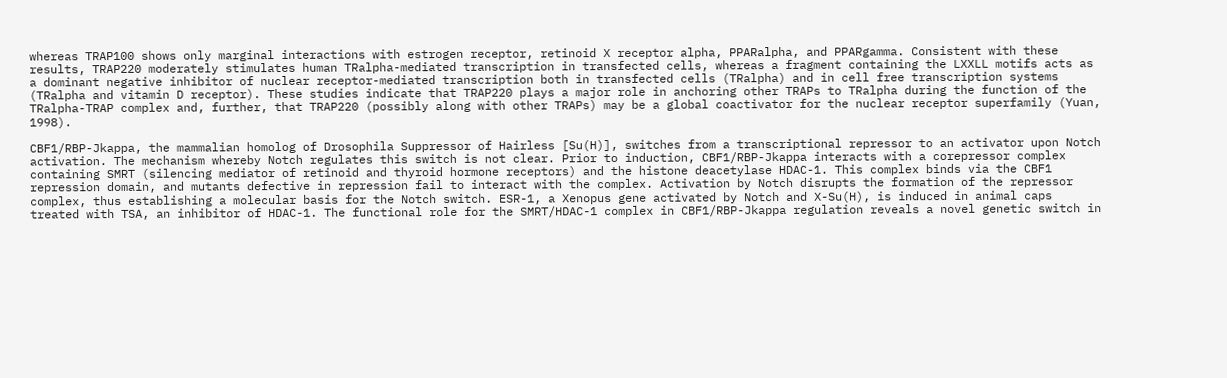whereas TRAP100 shows only marginal interactions with estrogen receptor, retinoid X receptor alpha, PPARalpha, and PPARgamma. Consistent with these results, TRAP220 moderately stimulates human TRalpha-mediated transcription in transfected cells, whereas a fragment containing the LXXLL motifs acts as a dominant negative inhibitor of nuclear receptor-mediated transcription both in transfected cells (TRalpha) and in cell free transcription systems (TRalpha and vitamin D receptor). These studies indicate that TRAP220 plays a major role in anchoring other TRAPs to TRalpha during the function of the TRalpha-TRAP complex and, further, that TRAP220 (possibly along with other TRAPs) may be a global coactivator for the nuclear receptor superfamily (Yuan, 1998).

CBF1/RBP-Jkappa, the mammalian homolog of Drosophila Suppressor of Hairless [Su(H)], switches from a transcriptional repressor to an activator upon Notch activation. The mechanism whereby Notch regulates this switch is not clear. Prior to induction, CBF1/RBP-Jkappa interacts with a corepressor complex containing SMRT (silencing mediator of retinoid and thyroid hormone receptors) and the histone deacetylase HDAC-1. This complex binds via the CBF1 repression domain, and mutants defective in repression fail to interact with the complex. Activation by Notch disrupts the formation of the repressor complex, thus establishing a molecular basis for the Notch switch. ESR-1, a Xenopus gene activated by Notch and X-Su(H), is induced in animal caps treated with TSA, an inhibitor of HDAC-1. The functional role for the SMRT/HDAC-1 complex in CBF1/RBP-Jkappa regulation reveals a novel genetic switch in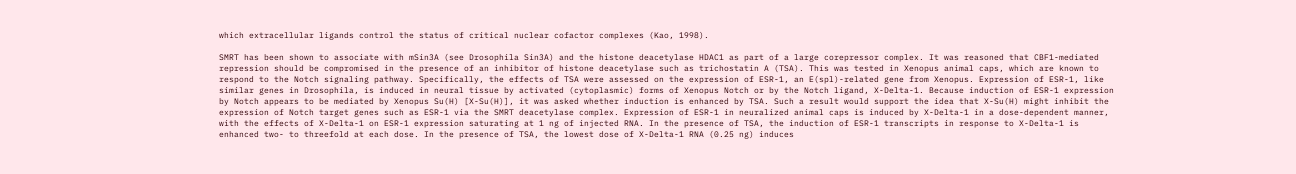which extracellular ligands control the status of critical nuclear cofactor complexes (Kao, 1998).

SMRT has been shown to associate with mSin3A (see Drosophila Sin3A) and the histone deacetylase HDAC1 as part of a large corepressor complex. It was reasoned that CBF1-mediated repression should be compromised in the presence of an inhibitor of histone deacetylase such as trichostatin A (TSA). This was tested in Xenopus animal caps, which are known to respond to the Notch signaling pathway. Specifically, the effects of TSA were assessed on the expression of ESR-1, an E(spl)-related gene from Xenopus. Expression of ESR-1, like similar genes in Drosophila, is induced in neural tissue by activated (cytoplasmic) forms of Xenopus Notch or by the Notch ligand, X-Delta-1. Because induction of ESR-1 expression by Notch appears to be mediated by Xenopus Su(H) [X-Su(H)], it was asked whether induction is enhanced by TSA. Such a result would support the idea that X-Su(H) might inhibit the expression of Notch target genes such as ESR-1 via the SMRT deacetylase complex. Expression of ESR-1 in neuralized animal caps is induced by X-Delta-1 in a dose-dependent manner, with the effects of X-Delta-1 on ESR-1 expression saturating at 1 ng of injected RNA. In the presence of TSA, the induction of ESR-1 transcripts in response to X-Delta-1 is enhanced two- to threefold at each dose. In the presence of TSA, the lowest dose of X-Delta-1 RNA (0.25 ng) induces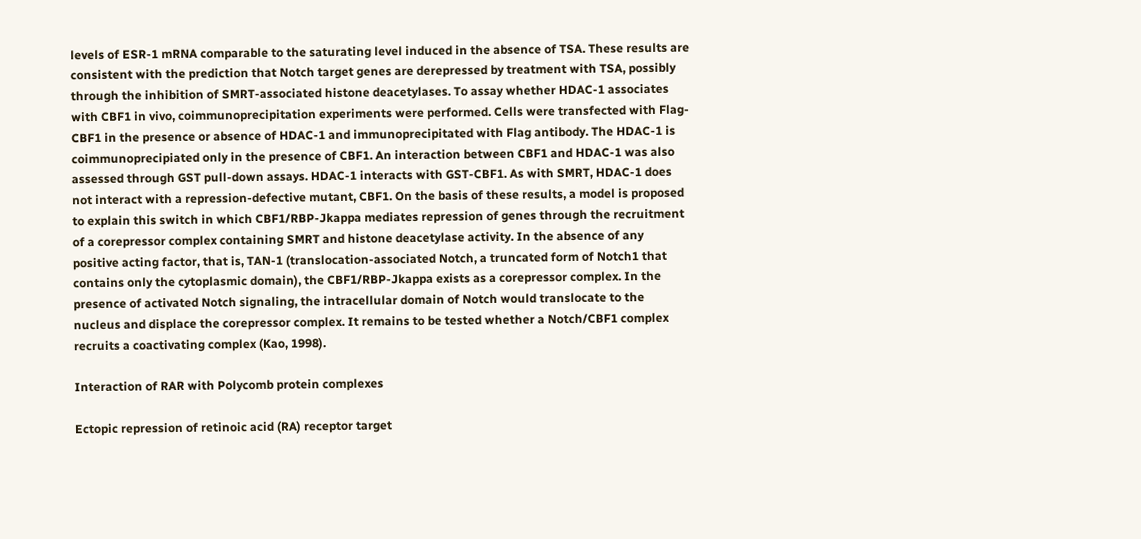levels of ESR-1 mRNA comparable to the saturating level induced in the absence of TSA. These results are consistent with the prediction that Notch target genes are derepressed by treatment with TSA, possibly through the inhibition of SMRT-associated histone deacetylases. To assay whether HDAC-1 associates with CBF1 in vivo, coimmunoprecipitation experiments were performed. Cells were transfected with Flag-CBF1 in the presence or absence of HDAC-1 and immunoprecipitated with Flag antibody. The HDAC-1 is coimmunoprecipiated only in the presence of CBF1. An interaction between CBF1 and HDAC-1 was also assessed through GST pull-down assays. HDAC-1 interacts with GST-CBF1. As with SMRT, HDAC-1 does not interact with a repression-defective mutant, CBF1. On the basis of these results, a model is proposed to explain this switch in which CBF1/RBP-Jkappa mediates repression of genes through the recruitment of a corepressor complex containing SMRT and histone deacetylase activity. In the absence of any positive acting factor, that is, TAN-1 (translocation-associated Notch, a truncated form of Notch1 that contains only the cytoplasmic domain), the CBF1/RBP-Jkappa exists as a corepressor complex. In the presence of activated Notch signaling, the intracellular domain of Notch would translocate to the nucleus and displace the corepressor complex. It remains to be tested whether a Notch/CBF1 complex recruits a coactivating complex (Kao, 1998).

Interaction of RAR with Polycomb protein complexes

Ectopic repression of retinoic acid (RA) receptor target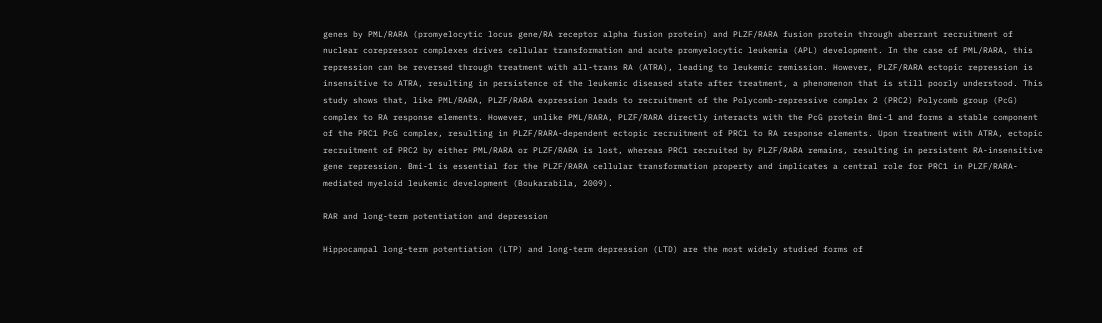genes by PML/RARA (promyelocytic locus gene/RA receptor alpha fusion protein) and PLZF/RARA fusion protein through aberrant recruitment of nuclear corepressor complexes drives cellular transformation and acute promyelocytic leukemia (APL) development. In the case of PML/RARA, this repression can be reversed through treatment with all-trans RA (ATRA), leading to leukemic remission. However, PLZF/RARA ectopic repression is insensitive to ATRA, resulting in persistence of the leukemic diseased state after treatment, a phenomenon that is still poorly understood. This study shows that, like PML/RARA, PLZF/RARA expression leads to recruitment of the Polycomb-repressive complex 2 (PRC2) Polycomb group (PcG) complex to RA response elements. However, unlike PML/RARA, PLZF/RARA directly interacts with the PcG protein Bmi-1 and forms a stable component of the PRC1 PcG complex, resulting in PLZF/RARA-dependent ectopic recruitment of PRC1 to RA response elements. Upon treatment with ATRA, ectopic recruitment of PRC2 by either PML/RARA or PLZF/RARA is lost, whereas PRC1 recruited by PLZF/RARA remains, resulting in persistent RA-insensitive gene repression. Bmi-1 is essential for the PLZF/RARA cellular transformation property and implicates a central role for PRC1 in PLZF/RARA-mediated myeloid leukemic development (Boukarabila, 2009).

RAR and long-term potentiation and depression

Hippocampal long-term potentiation (LTP) and long-term depression (LTD) are the most widely studied forms of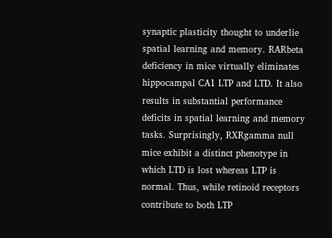synaptic plasticity thought to underlie spatial learning and memory. RARbeta deficiency in mice virtually eliminates hippocampal CA1 LTP and LTD. It also results in substantial performance deficits in spatial learning and memory tasks. Surprisingly, RXRgamma null mice exhibit a distinct phenotype in which LTD is lost whereas LTP is normal. Thus, while retinoid receptors contribute to both LTP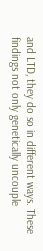and LTD, they do so in different ways. These findings not only genetically uncouple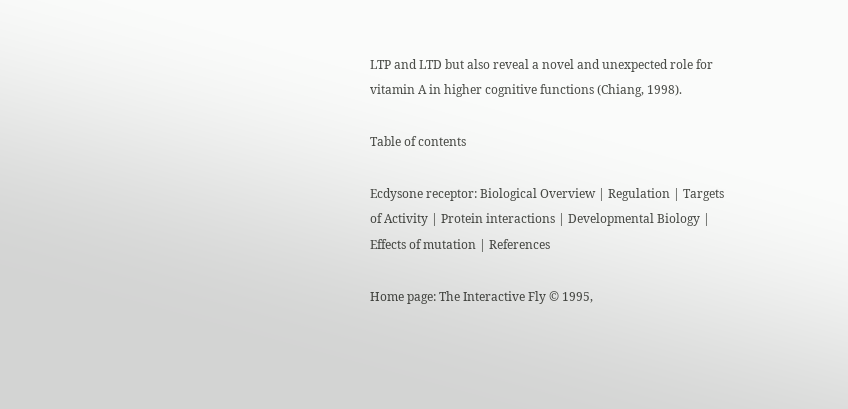LTP and LTD but also reveal a novel and unexpected role for vitamin A in higher cognitive functions (Chiang, 1998).

Table of contents

Ecdysone receptor: Biological Overview | Regulation | Targets of Activity | Protein interactions | Developmental Biology | Effects of mutation | References

Home page: The Interactive Fly © 1995,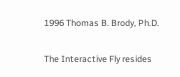1996 Thomas B. Brody, Ph.D.

The Interactive Fly resides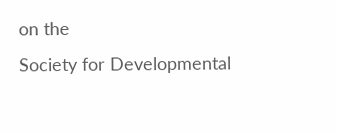on the
Society for Developmental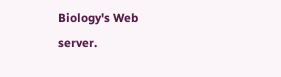Biology's Web server.